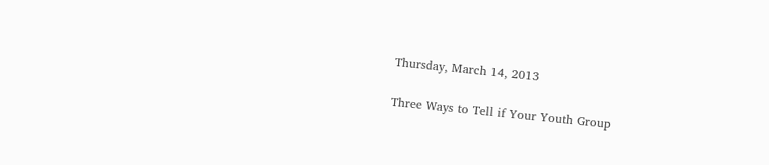Thursday, March 14, 2013

Three Ways to Tell if Your Youth Group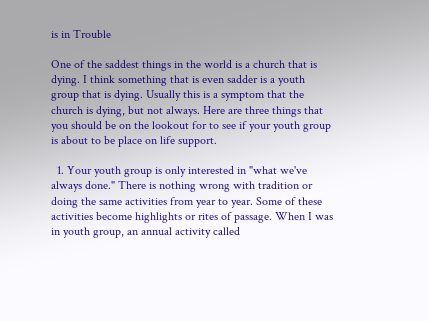is in Trouble

One of the saddest things in the world is a church that is dying. I think something that is even sadder is a youth group that is dying. Usually this is a symptom that the church is dying, but not always. Here are three things that you should be on the lookout for to see if your youth group is about to be place on life support.

  1. Your youth group is only interested in "what we've always done." There is nothing wrong with tradition or doing the same activities from year to year. Some of these activities become highlights or rites of passage. When I was in youth group, an annual activity called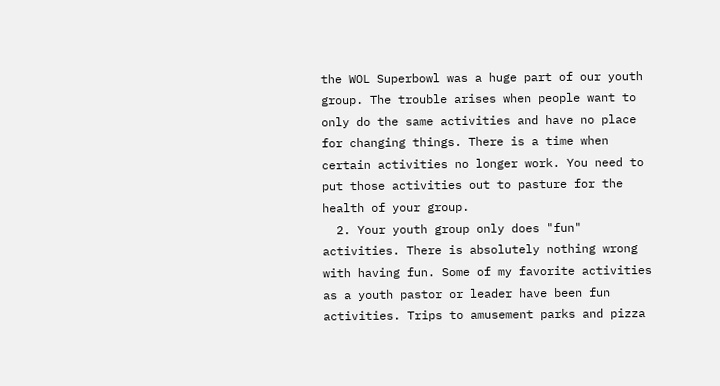the WOL Superbowl was a huge part of our youth group. The trouble arises when people want to only do the same activities and have no place for changing things. There is a time when certain activities no longer work. You need to put those activities out to pasture for the health of your group.
  2. Your youth group only does "fun" activities. There is absolutely nothing wrong with having fun. Some of my favorite activities as a youth pastor or leader have been fun activities. Trips to amusement parks and pizza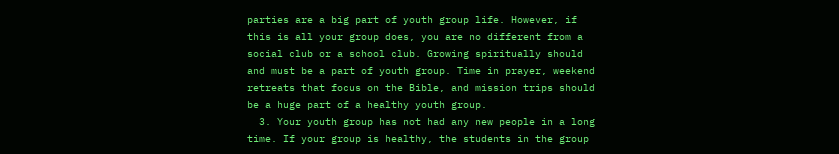parties are a big part of youth group life. However, if this is all your group does, you are no different from a social club or a school club. Growing spiritually should and must be a part of youth group. Time in prayer, weekend retreats that focus on the Bible, and mission trips should be a huge part of a healthy youth group.
  3. Your youth group has not had any new people in a long time. If your group is healthy, the students in the group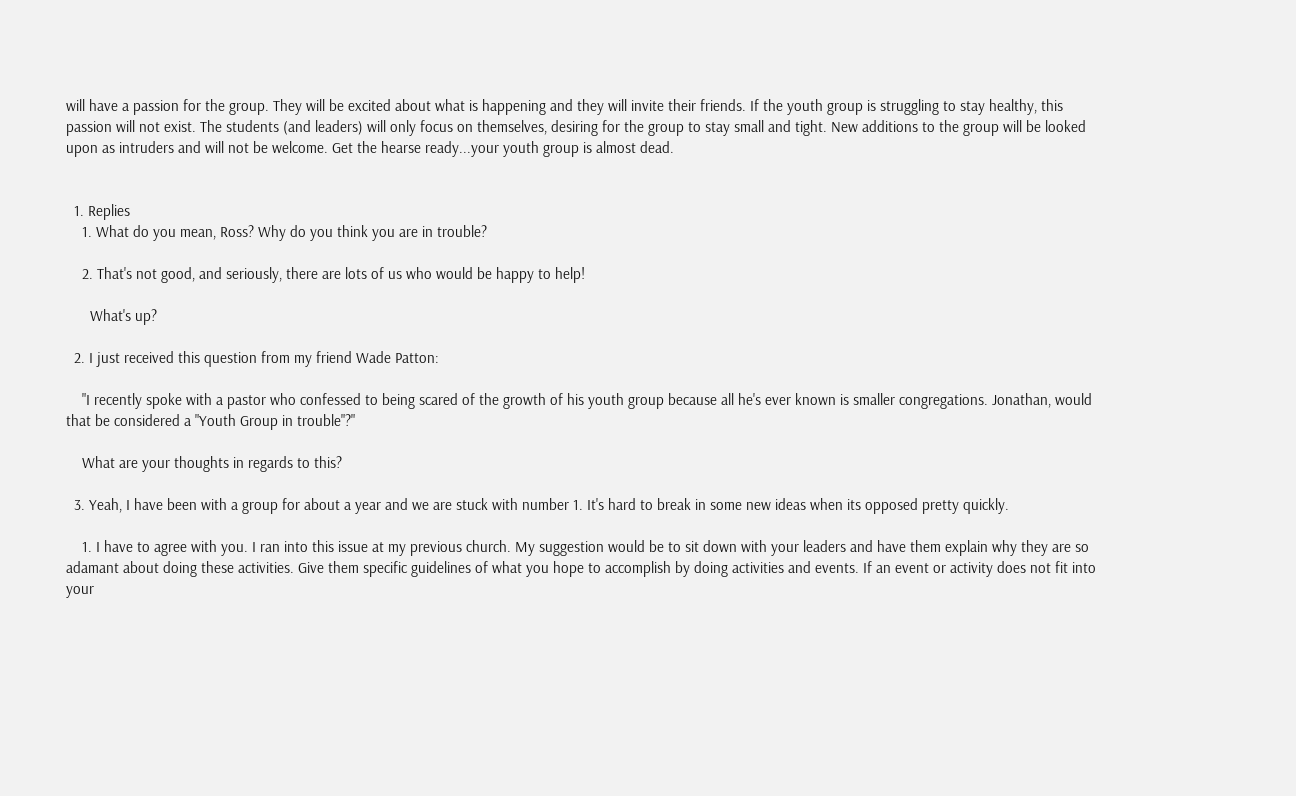will have a passion for the group. They will be excited about what is happening and they will invite their friends. If the youth group is struggling to stay healthy, this passion will not exist. The students (and leaders) will only focus on themselves, desiring for the group to stay small and tight. New additions to the group will be looked upon as intruders and will not be welcome. Get the hearse ready...your youth group is almost dead.


  1. Replies
    1. What do you mean, Ross? Why do you think you are in trouble?

    2. That's not good, and seriously, there are lots of us who would be happy to help!

      What's up?

  2. I just received this question from my friend Wade Patton:

    "I recently spoke with a pastor who confessed to being scared of the growth of his youth group because all he's ever known is smaller congregations. Jonathan, would that be considered a "Youth Group in trouble"?"

    What are your thoughts in regards to this?

  3. Yeah, I have been with a group for about a year and we are stuck with number 1. It's hard to break in some new ideas when its opposed pretty quickly.

    1. I have to agree with you. I ran into this issue at my previous church. My suggestion would be to sit down with your leaders and have them explain why they are so adamant about doing these activities. Give them specific guidelines of what you hope to accomplish by doing activities and events. If an event or activity does not fit into your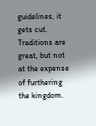guidelines, it gets cut. Traditions are great, but not at the expense of furthering the kingdom.